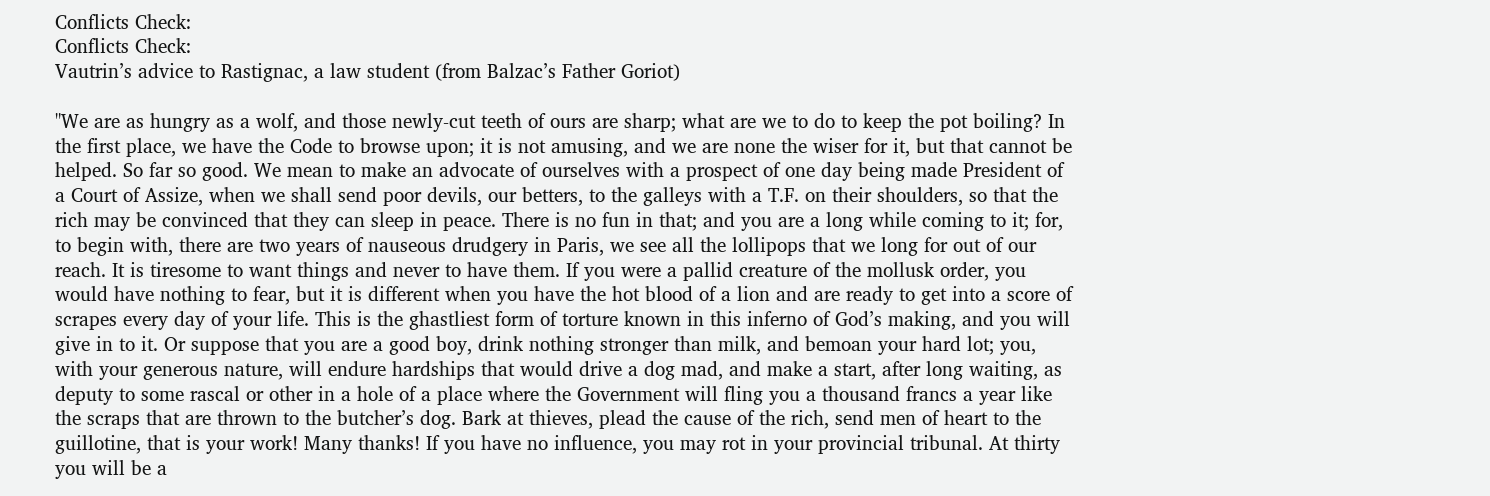Conflicts Check:
Conflicts Check:
Vautrin’s advice to Rastignac, a law student (from Balzac’s Father Goriot)

"We are as hungry as a wolf, and those newly-cut teeth of ours are sharp; what are we to do to keep the pot boiling? In the first place, we have the Code to browse upon; it is not amusing, and we are none the wiser for it, but that cannot be helped. So far so good. We mean to make an advocate of ourselves with a prospect of one day being made President of a Court of Assize, when we shall send poor devils, our betters, to the galleys with a T.F. on their shoulders, so that the rich may be convinced that they can sleep in peace. There is no fun in that; and you are a long while coming to it; for, to begin with, there are two years of nauseous drudgery in Paris, we see all the lollipops that we long for out of our reach. It is tiresome to want things and never to have them. If you were a pallid creature of the mollusk order, you would have nothing to fear, but it is different when you have the hot blood of a lion and are ready to get into a score of scrapes every day of your life. This is the ghastliest form of torture known in this inferno of God’s making, and you will give in to it. Or suppose that you are a good boy, drink nothing stronger than milk, and bemoan your hard lot; you, with your generous nature, will endure hardships that would drive a dog mad, and make a start, after long waiting, as deputy to some rascal or other in a hole of a place where the Government will fling you a thousand francs a year like the scraps that are thrown to the butcher’s dog. Bark at thieves, plead the cause of the rich, send men of heart to the guillotine, that is your work! Many thanks! If you have no influence, you may rot in your provincial tribunal. At thirty you will be a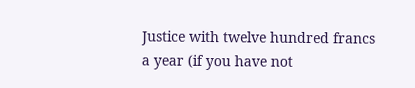Justice with twelve hundred francs a year (if you have not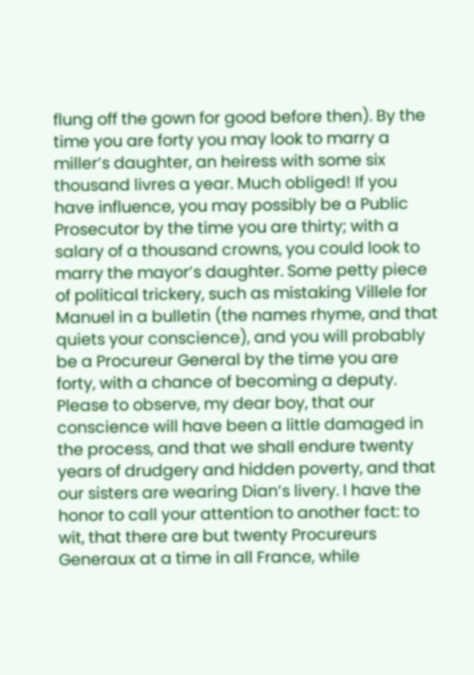flung off the gown for good before then). By the time you are forty you may look to marry a miller’s daughter, an heiress with some six thousand livres a year. Much obliged! If you have influence, you may possibly be a Public Prosecutor by the time you are thirty; with a salary of a thousand crowns, you could look to marry the mayor’s daughter. Some petty piece of political trickery, such as mistaking Villele for Manuel in a bulletin (the names rhyme, and that quiets your conscience), and you will probably be a Procureur General by the time you are forty, with a chance of becoming a deputy. Please to observe, my dear boy, that our conscience will have been a little damaged in the process, and that we shall endure twenty years of drudgery and hidden poverty, and that our sisters are wearing Dian’s livery. I have the honor to call your attention to another fact: to wit, that there are but twenty Procureurs Generaux at a time in all France, while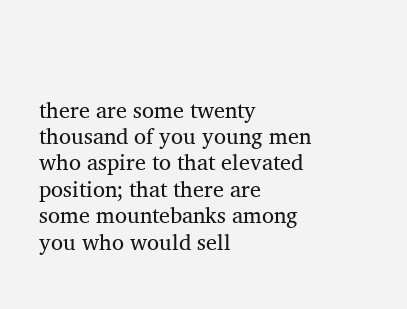there are some twenty thousand of you young men who aspire to that elevated position; that there are some mountebanks among you who would sell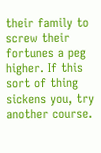their family to screw their fortunes a peg higher. If this sort of thing sickens you, try another course.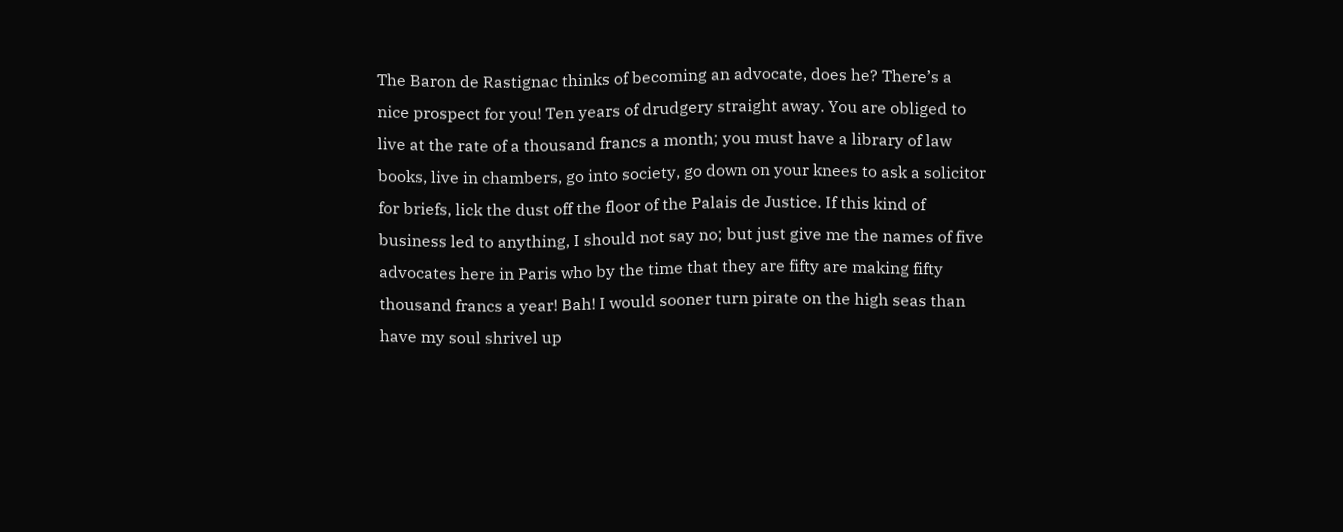The Baron de Rastignac thinks of becoming an advocate, does he? There’s a nice prospect for you! Ten years of drudgery straight away. You are obliged to live at the rate of a thousand francs a month; you must have a library of law books, live in chambers, go into society, go down on your knees to ask a solicitor for briefs, lick the dust off the floor of the Palais de Justice. If this kind of business led to anything, I should not say no; but just give me the names of five advocates here in Paris who by the time that they are fifty are making fifty thousand francs a year! Bah! I would sooner turn pirate on the high seas than have my soul shrivel up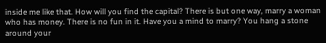inside me like that. How will you find the capital? There is but one way, marry a woman who has money. There is no fun in it. Have you a mind to marry? You hang a stone around your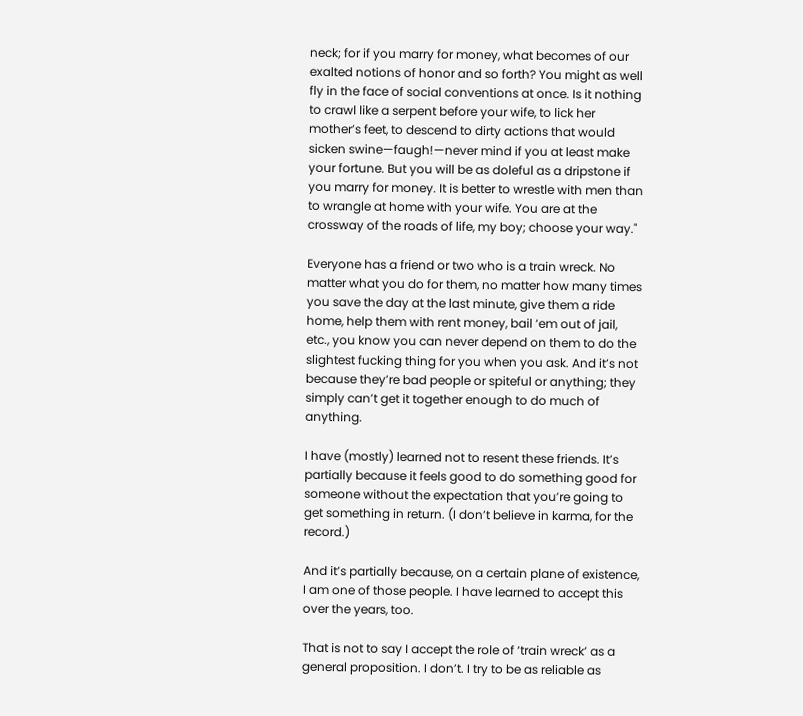neck; for if you marry for money, what becomes of our exalted notions of honor and so forth? You might as well fly in the face of social conventions at once. Is it nothing to crawl like a serpent before your wife, to lick her mother’s feet, to descend to dirty actions that would sicken swine—faugh!—never mind if you at least make your fortune. But you will be as doleful as a dripstone if you marry for money. It is better to wrestle with men than to wrangle at home with your wife. You are at the crossway of the roads of life, my boy; choose your way."

Everyone has a friend or two who is a train wreck. No matter what you do for them, no matter how many times you save the day at the last minute, give them a ride home, help them with rent money, bail ‘em out of jail, etc., you know you can never depend on them to do the slightest fucking thing for you when you ask. And it’s not because they’re bad people or spiteful or anything; they simply can’t get it together enough to do much of anything.

I have (mostly) learned not to resent these friends. It’s partially because it feels good to do something good for someone without the expectation that you’re going to get something in return. (I don’t believe in karma, for the record.)

And it’s partially because, on a certain plane of existence, I am one of those people. I have learned to accept this over the years, too.

That is not to say I accept the role of ‘train wreck’ as a general proposition. I don’t. I try to be as reliable as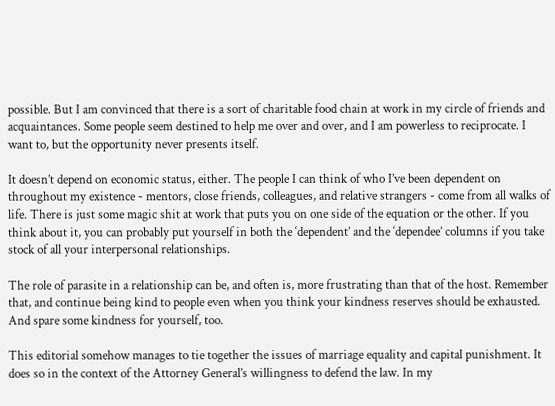possible. But I am convinced that there is a sort of charitable food chain at work in my circle of friends and acquaintances. Some people seem destined to help me over and over, and I am powerless to reciprocate. I want to, but the opportunity never presents itself.

It doesn’t depend on economic status, either. The people I can think of who I’ve been dependent on throughout my existence - mentors, close friends, colleagues, and relative strangers - come from all walks of life. There is just some magic shit at work that puts you on one side of the equation or the other. If you think about it, you can probably put yourself in both the ‘dependent’ and the ‘dependee’ columns if you take stock of all your interpersonal relationships.

The role of parasite in a relationship can be, and often is, more frustrating than that of the host. Remember that, and continue being kind to people even when you think your kindness reserves should be exhausted. And spare some kindness for yourself, too.

This editorial somehow manages to tie together the issues of marriage equality and capital punishment. It does so in the context of the Attorney General’s willingness to defend the law. In my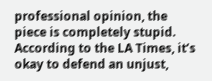professional opinion, the piece is completely stupid. According to the LA Times, it’s okay to defend an unjust,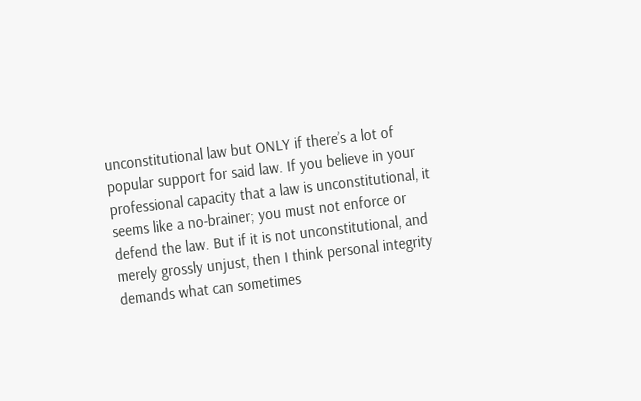unconstitutional law but ONLY if there’s a lot of popular support for said law. If you believe in your professional capacity that a law is unconstitutional, it seems like a no-brainer; you must not enforce or defend the law. But if it is not unconstitutional, and merely grossly unjust, then I think personal integrity demands what can sometimes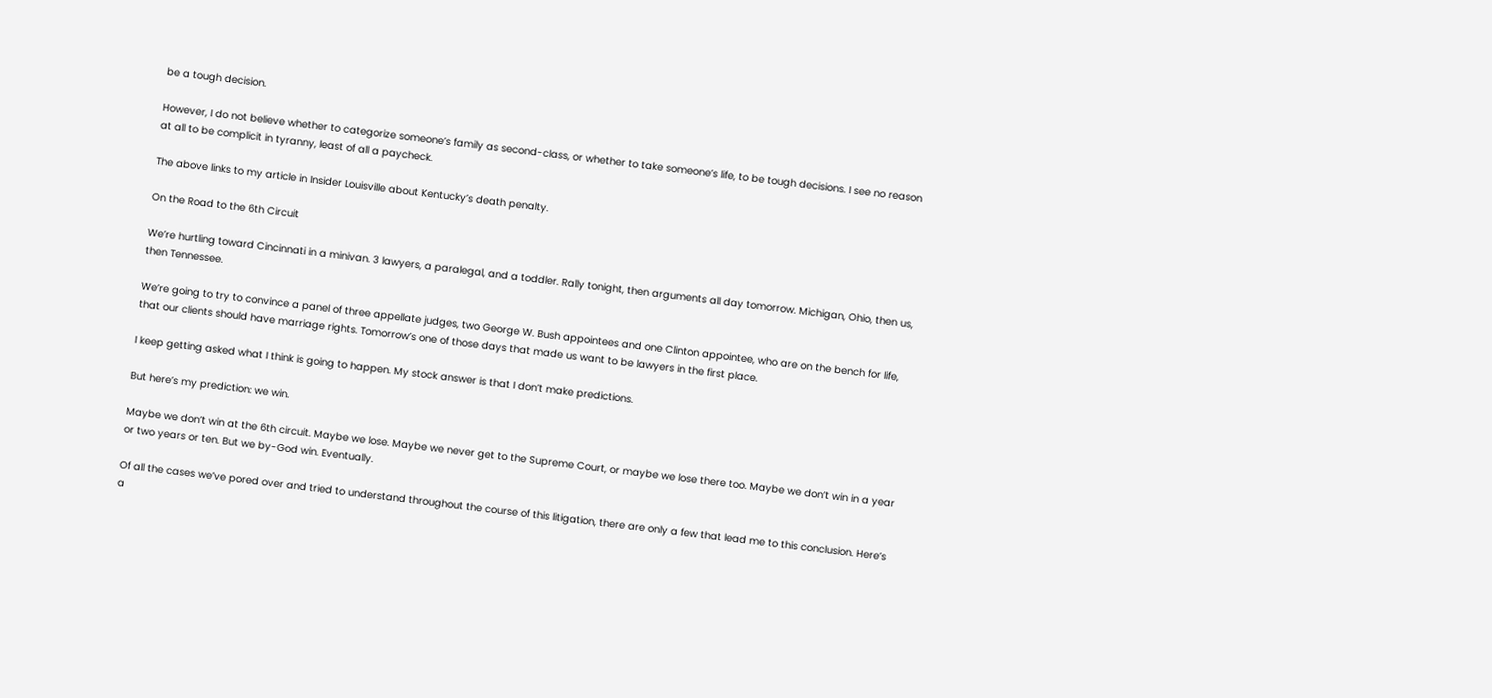be a tough decision.

However, I do not believe whether to categorize someone’s family as second-class, or whether to take someone’s life, to be tough decisions. I see no reason at all to be complicit in tyranny, least of all a paycheck.

The above links to my article in Insider Louisville about Kentucky’s death penalty.

On the Road to the 6th Circuit

We’re hurtling toward Cincinnati in a minivan. 3 lawyers, a paralegal, and a toddler. Rally tonight, then arguments all day tomorrow. Michigan, Ohio, then us, then Tennessee.

We’re going to try to convince a panel of three appellate judges, two George W. Bush appointees and one Clinton appointee, who are on the bench for life, that our clients should have marriage rights. Tomorrow’s one of those days that made us want to be lawyers in the first place.

I keep getting asked what I think is going to happen. My stock answer is that I don’t make predictions.

But here’s my prediction: we win.

Maybe we don’t win at the 6th circuit. Maybe we lose. Maybe we never get to the Supreme Court, or maybe we lose there too. Maybe we don’t win in a year or two years or ten. But we by-God win. Eventually.

Of all the cases we’ve pored over and tried to understand throughout the course of this litigation, there are only a few that lead me to this conclusion. Here’s a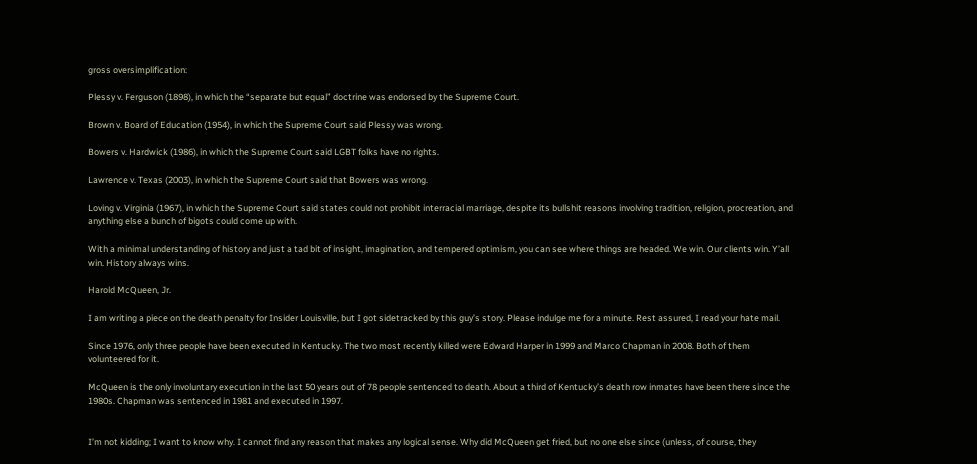gross oversimplification:

Plessy v. Ferguson (1898), in which the “separate but equal” doctrine was endorsed by the Supreme Court.

Brown v. Board of Education (1954), in which the Supreme Court said Plessy was wrong.

Bowers v. Hardwick (1986), in which the Supreme Court said LGBT folks have no rights.

Lawrence v. Texas (2003), in which the Supreme Court said that Bowers was wrong.

Loving v. Virginia (1967), in which the Supreme Court said states could not prohibit interracial marriage, despite its bullshit reasons involving tradition, religion, procreation, and anything else a bunch of bigots could come up with.

With a minimal understanding of history and just a tad bit of insight, imagination, and tempered optimism, you can see where things are headed. We win. Our clients win. Y’all win. History always wins.

Harold McQueen, Jr.

I am writing a piece on the death penalty for Insider Louisville, but I got sidetracked by this guy’s story. Please indulge me for a minute. Rest assured, I read your hate mail.

Since 1976, only three people have been executed in Kentucky. The two most recently killed were Edward Harper in 1999 and Marco Chapman in 2008. Both of them volunteered for it.

McQueen is the only involuntary execution in the last 50 years out of 78 people sentenced to death. About a third of Kentucky’s death row inmates have been there since the 1980s. Chapman was sentenced in 1981 and executed in 1997.


I’m not kidding; I want to know why. I cannot find any reason that makes any logical sense. Why did McQueen get fried, but no one else since (unless, of course, they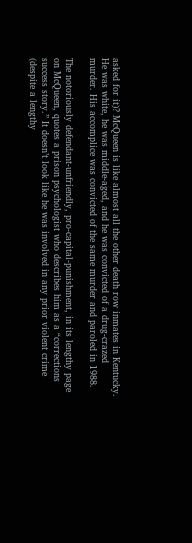asked for it)? McQueen is like almost all the other death row inmates in Kentucky. He was white, he was middle-aged, and he was convicted of a drug-crazed murder. His accomplice was convicted of the same murder and paroled in 1988.

The notoriously defendant-unfriendly, pro-capital-punishment, in its lengthy page on McQueen, quotes a prison psychologist who describes him as a “corrections success story.” It doesn’t look like he was involved in any prior violent crime (despite a lengthy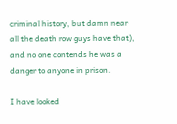criminal history, but damn near all the death row guys have that), and no one contends he was a danger to anyone in prison.

I have looked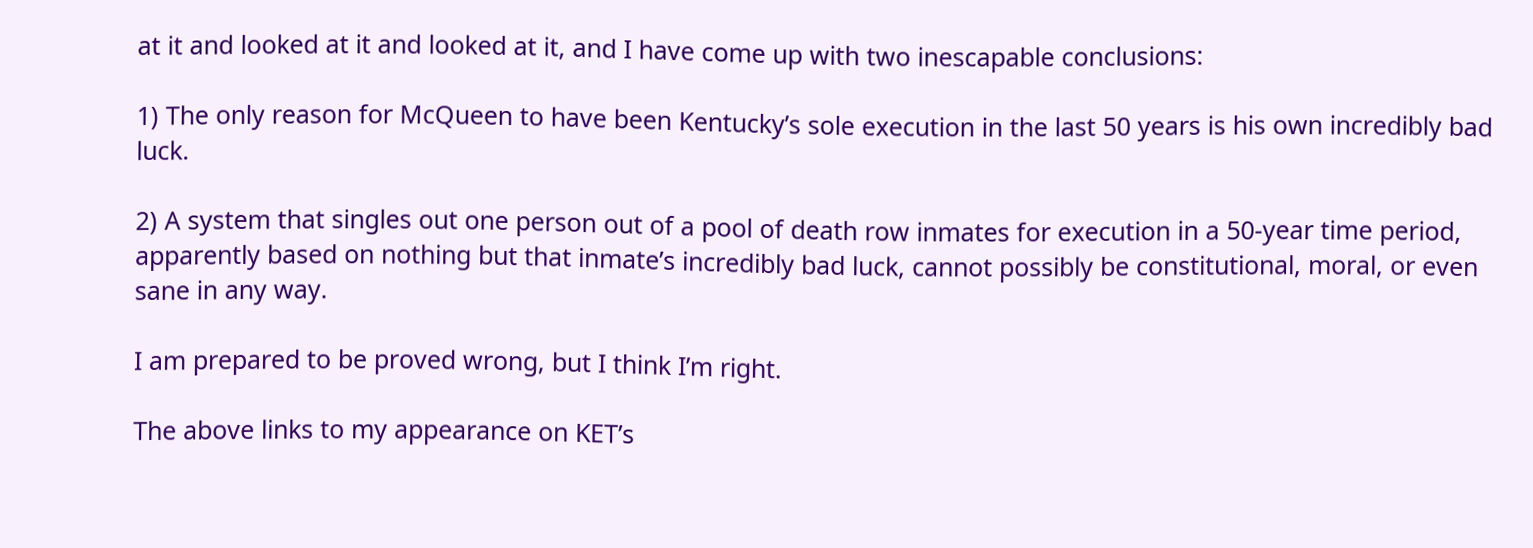at it and looked at it and looked at it, and I have come up with two inescapable conclusions:

1) The only reason for McQueen to have been Kentucky’s sole execution in the last 50 years is his own incredibly bad luck.

2) A system that singles out one person out of a pool of death row inmates for execution in a 50-year time period, apparently based on nothing but that inmate’s incredibly bad luck, cannot possibly be constitutional, moral, or even sane in any way.

I am prepared to be proved wrong, but I think I’m right.

The above links to my appearance on KET’s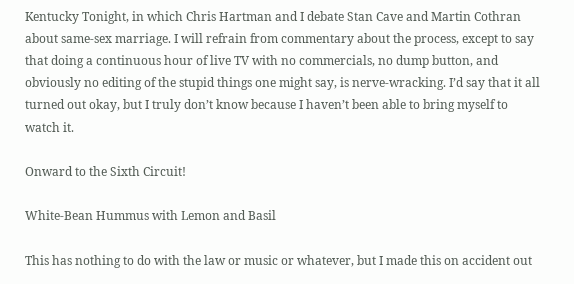Kentucky Tonight, in which Chris Hartman and I debate Stan Cave and Martin Cothran about same-sex marriage. I will refrain from commentary about the process, except to say that doing a continuous hour of live TV with no commercials, no dump button, and obviously no editing of the stupid things one might say, is nerve-wracking. I’d say that it all turned out okay, but I truly don’t know because I haven’t been able to bring myself to watch it.

Onward to the Sixth Circuit!

White-Bean Hummus with Lemon and Basil

This has nothing to do with the law or music or whatever, but I made this on accident out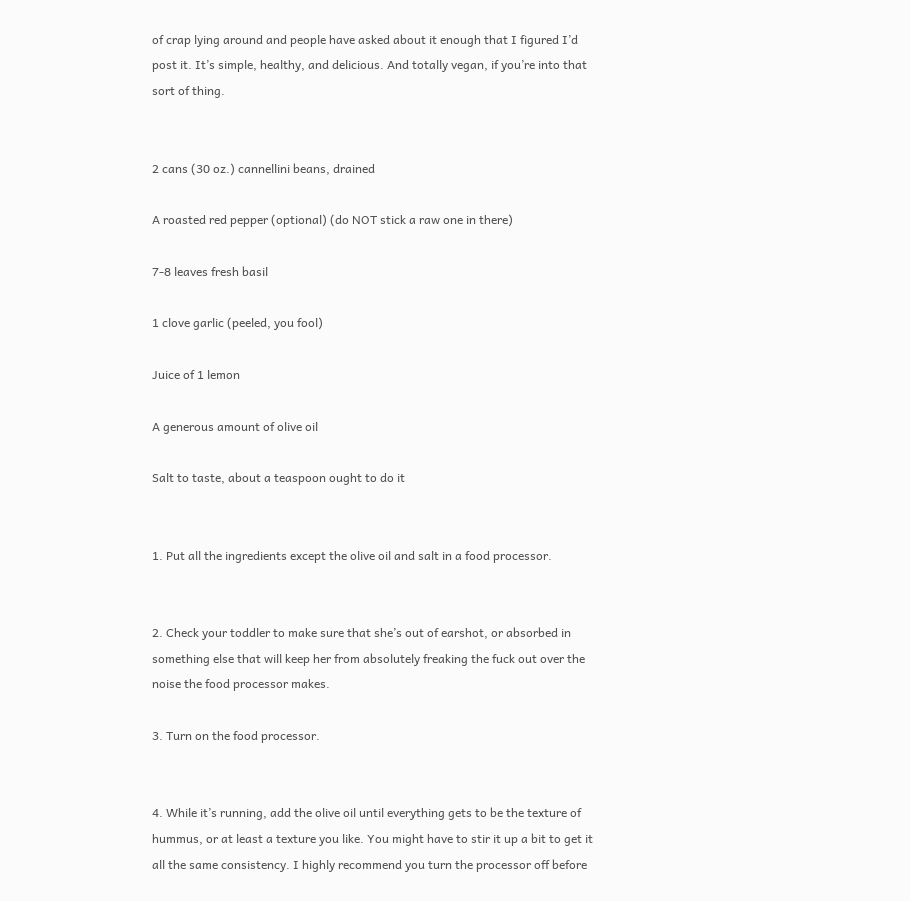of crap lying around and people have asked about it enough that I figured I’d post it. It’s simple, healthy, and delicious. And totally vegan, if you’re into that sort of thing.


2 cans (30 oz.) cannellini beans, drained

A roasted red pepper (optional) (do NOT stick a raw one in there)

7-8 leaves fresh basil

1 clove garlic (peeled, you fool)

Juice of 1 lemon

A generous amount of olive oil

Salt to taste, about a teaspoon ought to do it


1. Put all the ingredients except the olive oil and salt in a food processor.


2. Check your toddler to make sure that she’s out of earshot, or absorbed in something else that will keep her from absolutely freaking the fuck out over the noise the food processor makes.

3. Turn on the food processor.


4. While it’s running, add the olive oil until everything gets to be the texture of hummus, or at least a texture you like. You might have to stir it up a bit to get it all the same consistency. I highly recommend you turn the processor off before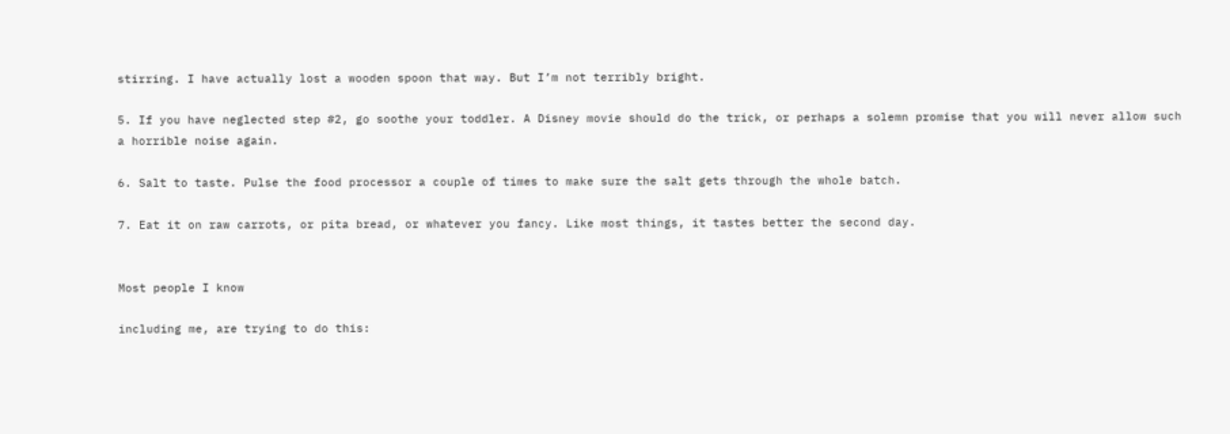stirring. I have actually lost a wooden spoon that way. But I’m not terribly bright.

5. If you have neglected step #2, go soothe your toddler. A Disney movie should do the trick, or perhaps a solemn promise that you will never allow such a horrible noise again.

6. Salt to taste. Pulse the food processor a couple of times to make sure the salt gets through the whole batch.

7. Eat it on raw carrots, or pita bread, or whatever you fancy. Like most things, it tastes better the second day.


Most people I know

including me, are trying to do this: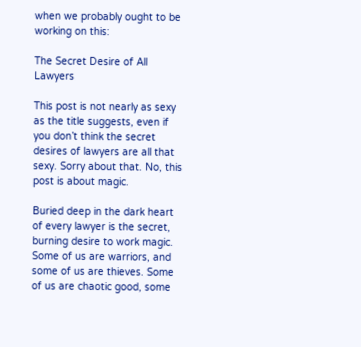when we probably ought to be working on this:

The Secret Desire of All Lawyers

This post is not nearly as sexy as the title suggests, even if you don’t think the secret desires of lawyers are all that sexy. Sorry about that. No, this post is about magic.

Buried deep in the dark heart of every lawyer is the secret, burning desire to work magic. Some of us are warriors, and some of us are thieves. Some of us are chaotic good, some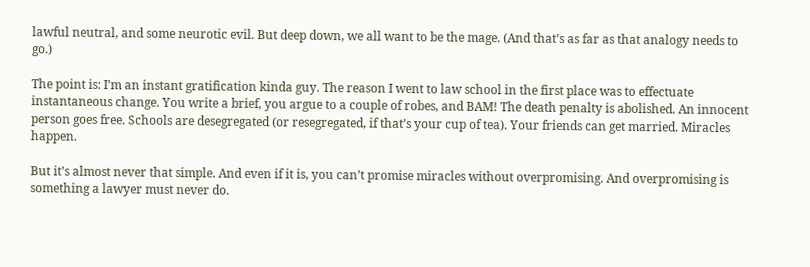lawful neutral, and some neurotic evil. But deep down, we all want to be the mage. (And that’s as far as that analogy needs to go.)

The point is: I’m an instant gratification kinda guy. The reason I went to law school in the first place was to effectuate instantaneous change. You write a brief, you argue to a couple of robes, and BAM! The death penalty is abolished. An innocent person goes free. Schools are desegregated (or resegregated, if that’s your cup of tea). Your friends can get married. Miracles happen.

But it’s almost never that simple. And even if it is, you can’t promise miracles without overpromising. And overpromising is something a lawyer must never do.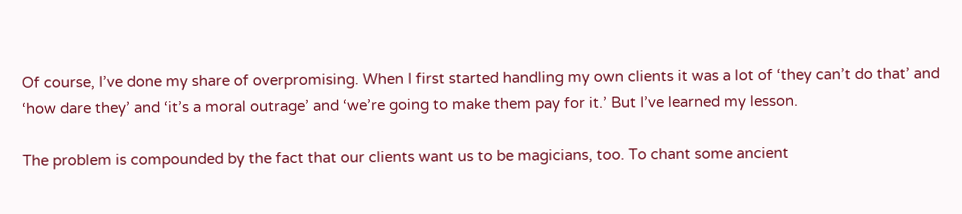Of course, I’ve done my share of overpromising. When I first started handling my own clients it was a lot of ‘they can’t do that’ and ‘how dare they’ and ‘it’s a moral outrage’ and ‘we’re going to make them pay for it.’ But I’ve learned my lesson.

The problem is compounded by the fact that our clients want us to be magicians, too. To chant some ancient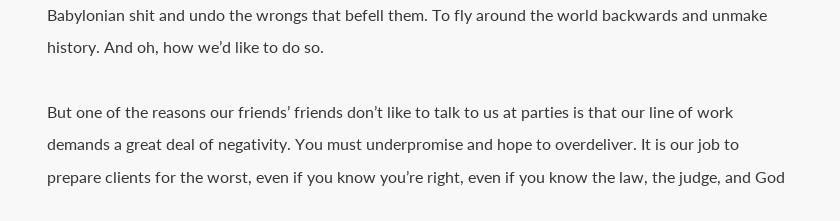Babylonian shit and undo the wrongs that befell them. To fly around the world backwards and unmake history. And oh, how we’d like to do so.

But one of the reasons our friends’ friends don’t like to talk to us at parties is that our line of work demands a great deal of negativity. You must underpromise and hope to overdeliver. It is our job to prepare clients for the worst, even if you know you’re right, even if you know the law, the judge, and God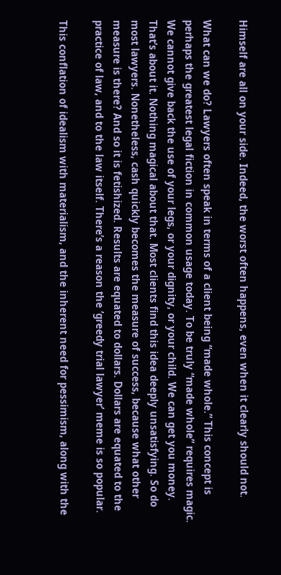Himself are all on your side. Indeed, the worst often happens, even when it clearly should not.

What can we do? Lawyers often speak in terms of a client being “made whole.” This concept is perhaps the greatest legal fiction in common usage today. To be truly “made whole” requires magic. We cannot give back the use of your legs, or your dignity, or your child. We can get you money. That’s about it. Nothing magical about that. Most clients find this idea deeply unsatisfying. So do most lawyers. Nonetheless, cash quickly becomes the measure of success, because what other measure is there? And so it is fetishized. Results are equated to dollars. Dollars are equated to the practice of law, and to the law itself. There’s a reason the ‘greedy trial lawyer’ meme is so popular.

This conflation of idealism with materialism, and the inherent need for pessimism, along with the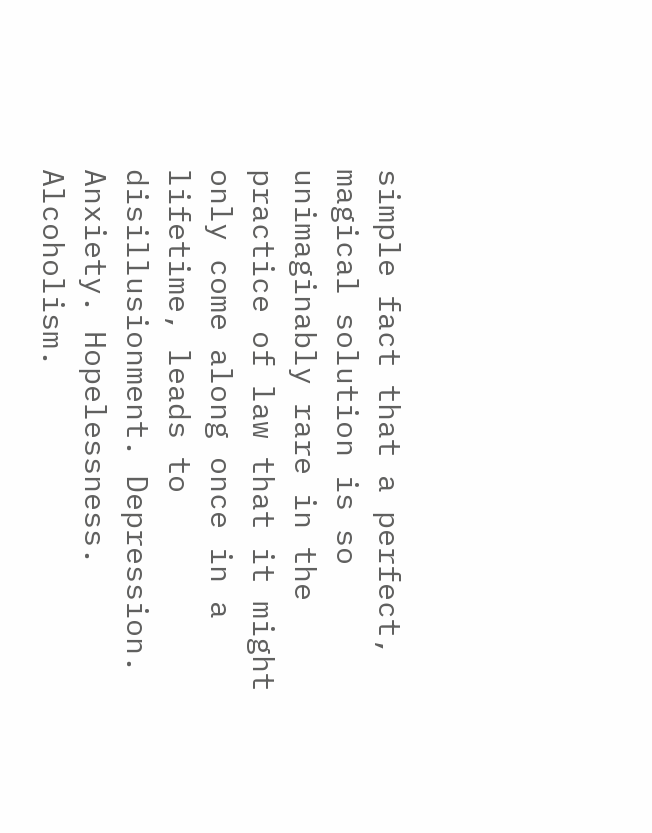simple fact that a perfect, magical solution is so unimaginably rare in the practice of law that it might only come along once in a lifetime, leads to disillusionment. Depression. Anxiety. Hopelessness. Alcoholism.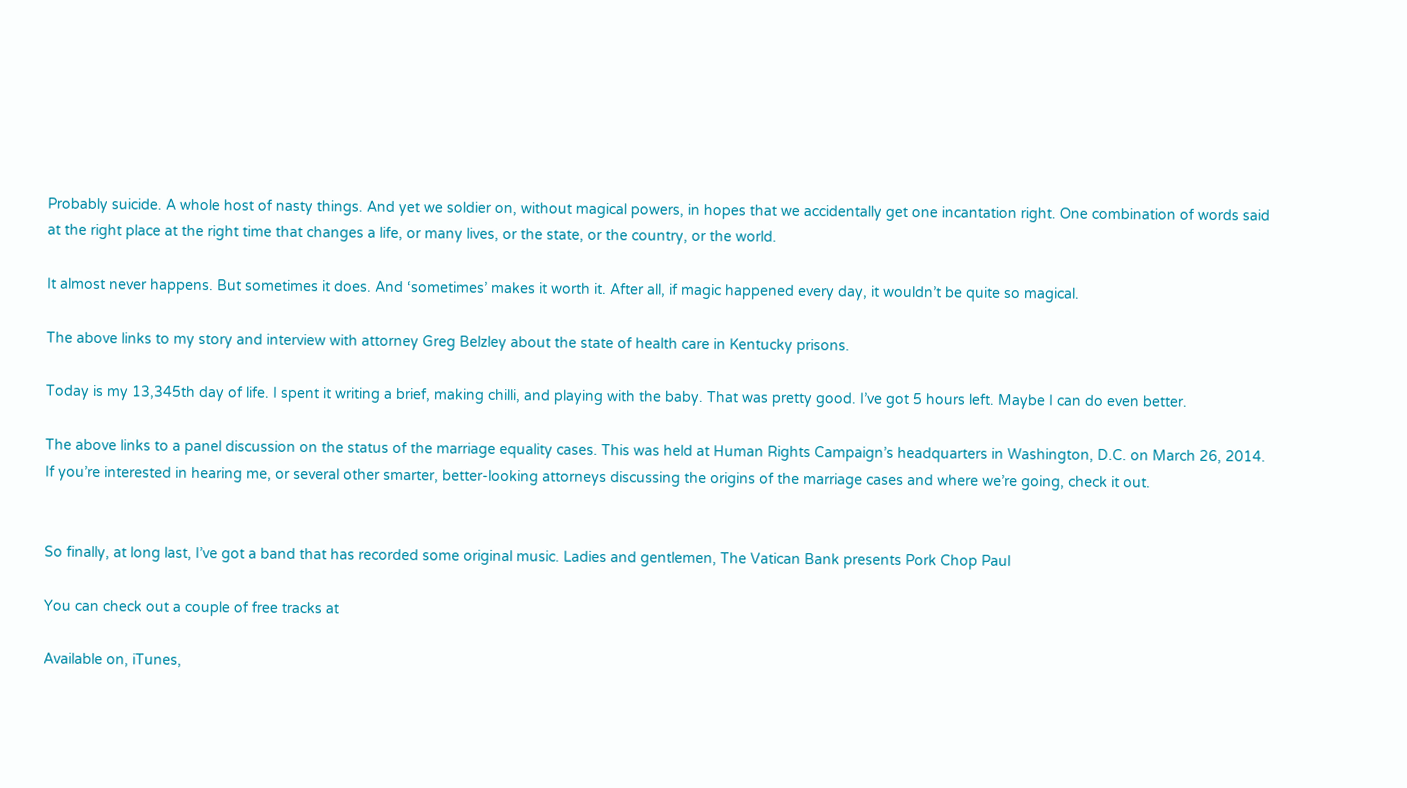Probably suicide. A whole host of nasty things. And yet we soldier on, without magical powers, in hopes that we accidentally get one incantation right. One combination of words said at the right place at the right time that changes a life, or many lives, or the state, or the country, or the world.

It almost never happens. But sometimes it does. And ‘sometimes’ makes it worth it. After all, if magic happened every day, it wouldn’t be quite so magical.

The above links to my story and interview with attorney Greg Belzley about the state of health care in Kentucky prisons.

Today is my 13,345th day of life. I spent it writing a brief, making chilli, and playing with the baby. That was pretty good. I’ve got 5 hours left. Maybe I can do even better.

The above links to a panel discussion on the status of the marriage equality cases. This was held at Human Rights Campaign’s headquarters in Washington, D.C. on March 26, 2014. If you’re interested in hearing me, or several other smarter, better-looking attorneys discussing the origins of the marriage cases and where we’re going, check it out.


So finally, at long last, I’ve got a band that has recorded some original music. Ladies and gentlemen, The Vatican Bank presents Pork Chop Paul

You can check out a couple of free tracks at

Available on, iTunes,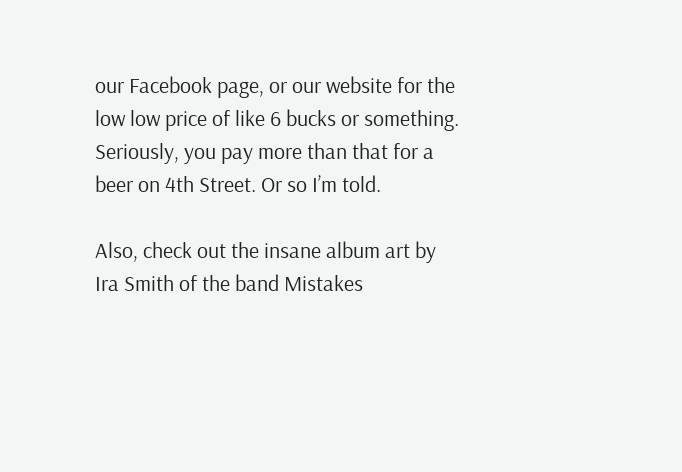our Facebook page, or our website for the low low price of like 6 bucks or something. Seriously, you pay more than that for a beer on 4th Street. Or so I’m told.

Also, check out the insane album art by Ira Smith of the band Mistakes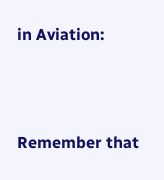in Aviation:



Remember that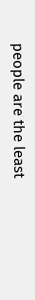people are the least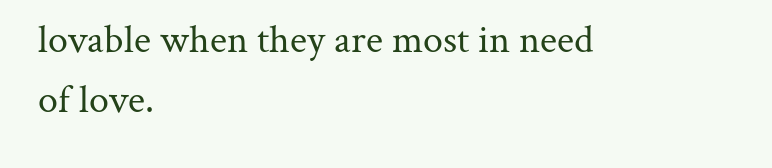lovable when they are most in need of love.